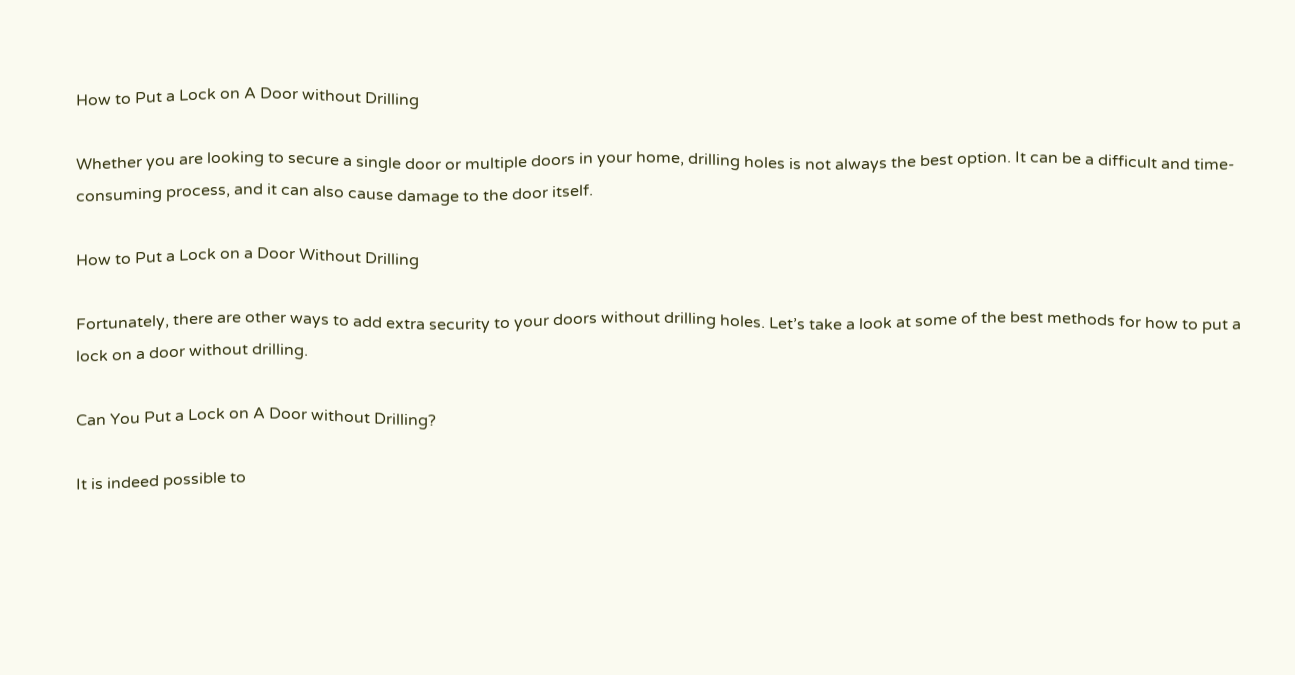How to Put a Lock on A Door without Drilling

Whether you are looking to secure a single door or multiple doors in your home, drilling holes is not always the best option. It can be a difficult and time-consuming process, and it can also cause damage to the door itself.

How to Put a Lock on a Door Without Drilling

Fortunately, there are other ways to add extra security to your doors without drilling holes. Let’s take a look at some of the best methods for how to put a lock on a door without drilling.

Can You Put a Lock on A Door without Drilling?

It is indeed possible to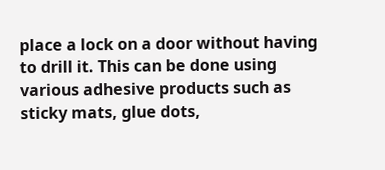place a lock on a door without having to drill it. This can be done using various adhesive products such as sticky mats, glue dots,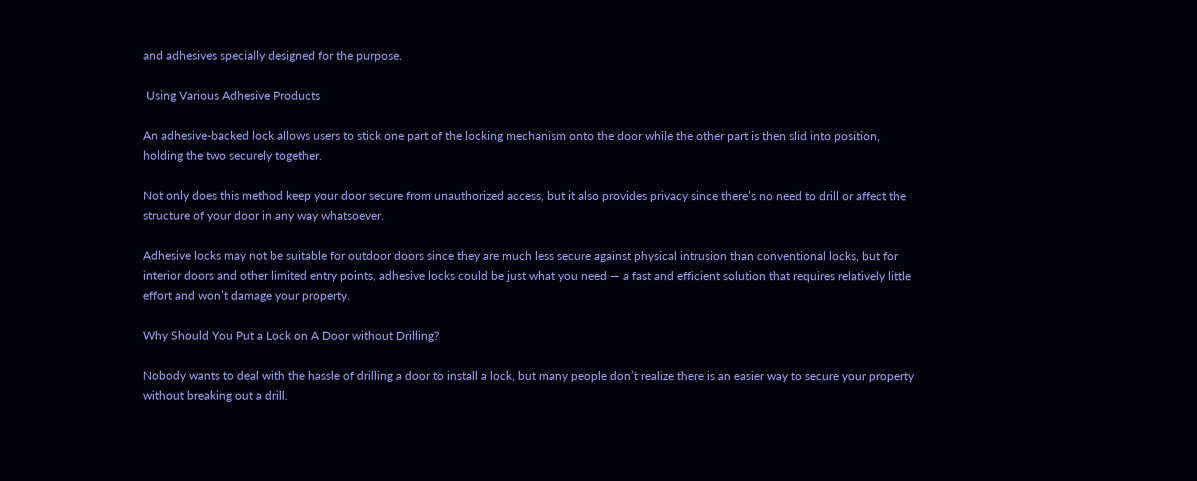and adhesives specially designed for the purpose.

 Using Various Adhesive Products

An adhesive-backed lock allows users to stick one part of the locking mechanism onto the door while the other part is then slid into position, holding the two securely together.

Not only does this method keep your door secure from unauthorized access, but it also provides privacy since there’s no need to drill or affect the structure of your door in any way whatsoever.

Adhesive locks may not be suitable for outdoor doors since they are much less secure against physical intrusion than conventional locks, but for interior doors and other limited entry points, adhesive locks could be just what you need — a fast and efficient solution that requires relatively little effort and won’t damage your property.

Why Should You Put a Lock on A Door without Drilling?

Nobody wants to deal with the hassle of drilling a door to install a lock, but many people don’t realize there is an easier way to secure your property without breaking out a drill.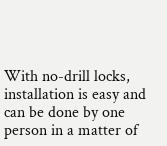With no-drill locks, installation is easy and can be done by one person in a matter of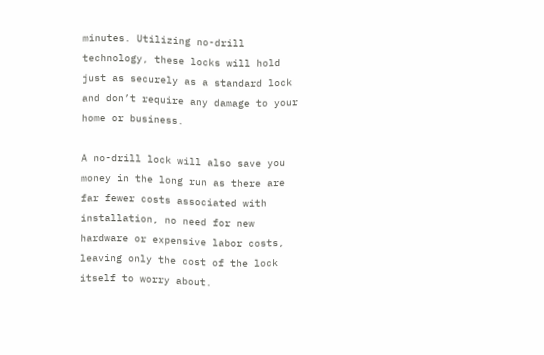minutes. Utilizing no-drill technology, these locks will hold just as securely as a standard lock and don’t require any damage to your home or business.

A no-drill lock will also save you money in the long run as there are far fewer costs associated with installation, no need for new hardware or expensive labor costs, leaving only the cost of the lock itself to worry about.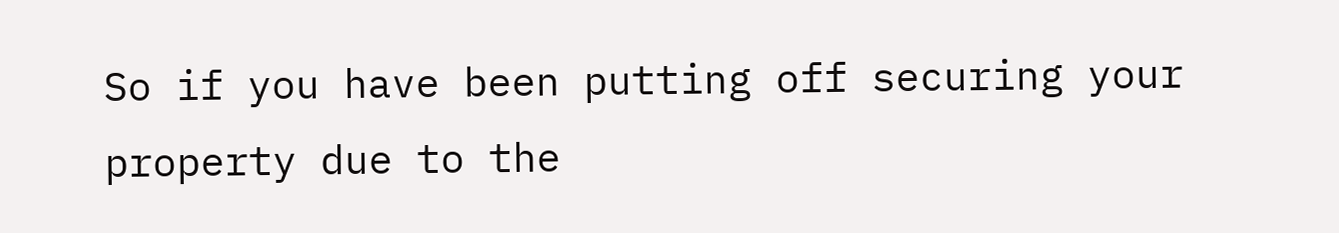So if you have been putting off securing your property due to the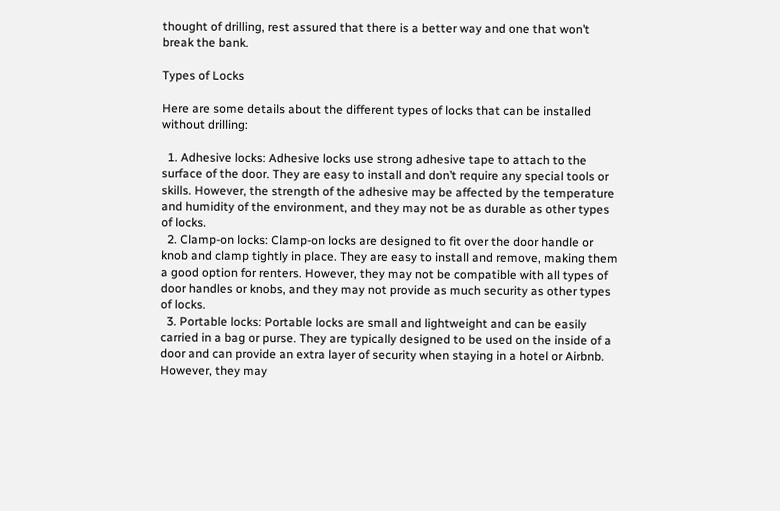thought of drilling, rest assured that there is a better way and one that won’t break the bank.

Types of Locks

Here are some details about the different types of locks that can be installed without drilling:

  1. Adhesive locks: Adhesive locks use strong adhesive tape to attach to the surface of the door. They are easy to install and don’t require any special tools or skills. However, the strength of the adhesive may be affected by the temperature and humidity of the environment, and they may not be as durable as other types of locks.
  2. Clamp-on locks: Clamp-on locks are designed to fit over the door handle or knob and clamp tightly in place. They are easy to install and remove, making them a good option for renters. However, they may not be compatible with all types of door handles or knobs, and they may not provide as much security as other types of locks.
  3. Portable locks: Portable locks are small and lightweight and can be easily carried in a bag or purse. They are typically designed to be used on the inside of a door and can provide an extra layer of security when staying in a hotel or Airbnb. However, they may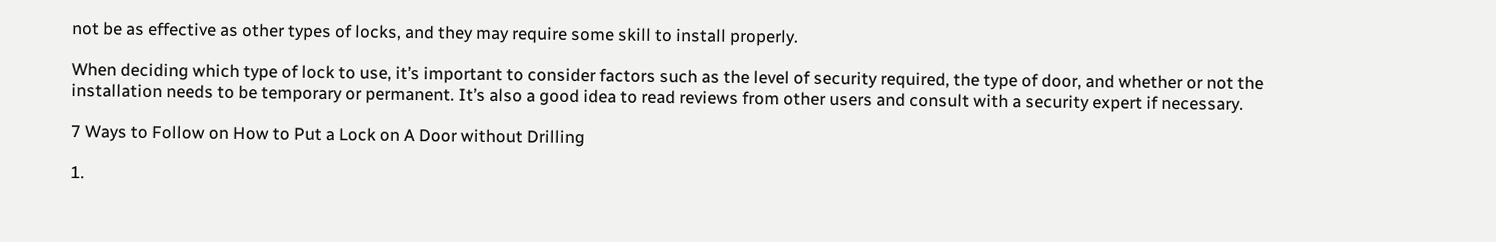not be as effective as other types of locks, and they may require some skill to install properly.

When deciding which type of lock to use, it’s important to consider factors such as the level of security required, the type of door, and whether or not the installation needs to be temporary or permanent. It’s also a good idea to read reviews from other users and consult with a security expert if necessary.

7 Ways to Follow on How to Put a Lock on A Door without Drilling

1.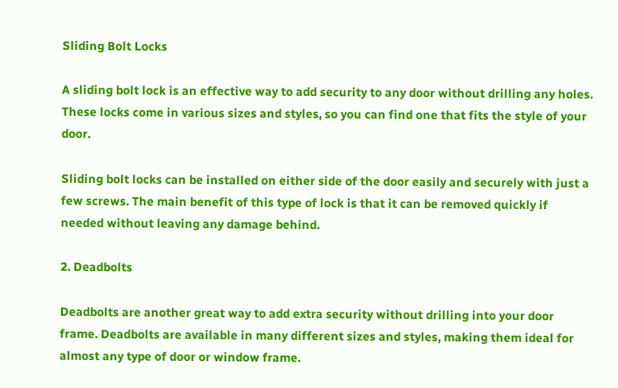Sliding Bolt Locks

A sliding bolt lock is an effective way to add security to any door without drilling any holes. These locks come in various sizes and styles, so you can find one that fits the style of your door.

Sliding bolt locks can be installed on either side of the door easily and securely with just a few screws. The main benefit of this type of lock is that it can be removed quickly if needed without leaving any damage behind.

2. Deadbolts

Deadbolts are another great way to add extra security without drilling into your door frame. Deadbolts are available in many different sizes and styles, making them ideal for almost any type of door or window frame.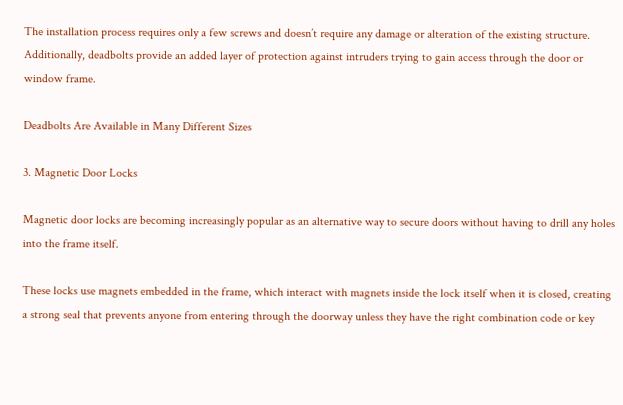The installation process requires only a few screws and doesn’t require any damage or alteration of the existing structure. Additionally, deadbolts provide an added layer of protection against intruders trying to gain access through the door or window frame.

Deadbolts Are Available in Many Different Sizes

3. Magnetic Door Locks

Magnetic door locks are becoming increasingly popular as an alternative way to secure doors without having to drill any holes into the frame itself.

These locks use magnets embedded in the frame, which interact with magnets inside the lock itself when it is closed, creating a strong seal that prevents anyone from entering through the doorway unless they have the right combination code or key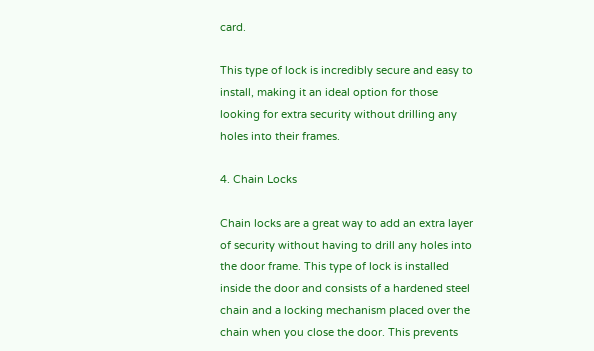card.

This type of lock is incredibly secure and easy to install, making it an ideal option for those looking for extra security without drilling any holes into their frames.

4. Chain Locks

Chain locks are a great way to add an extra layer of security without having to drill any holes into the door frame. This type of lock is installed inside the door and consists of a hardened steel chain and a locking mechanism placed over the chain when you close the door. This prevents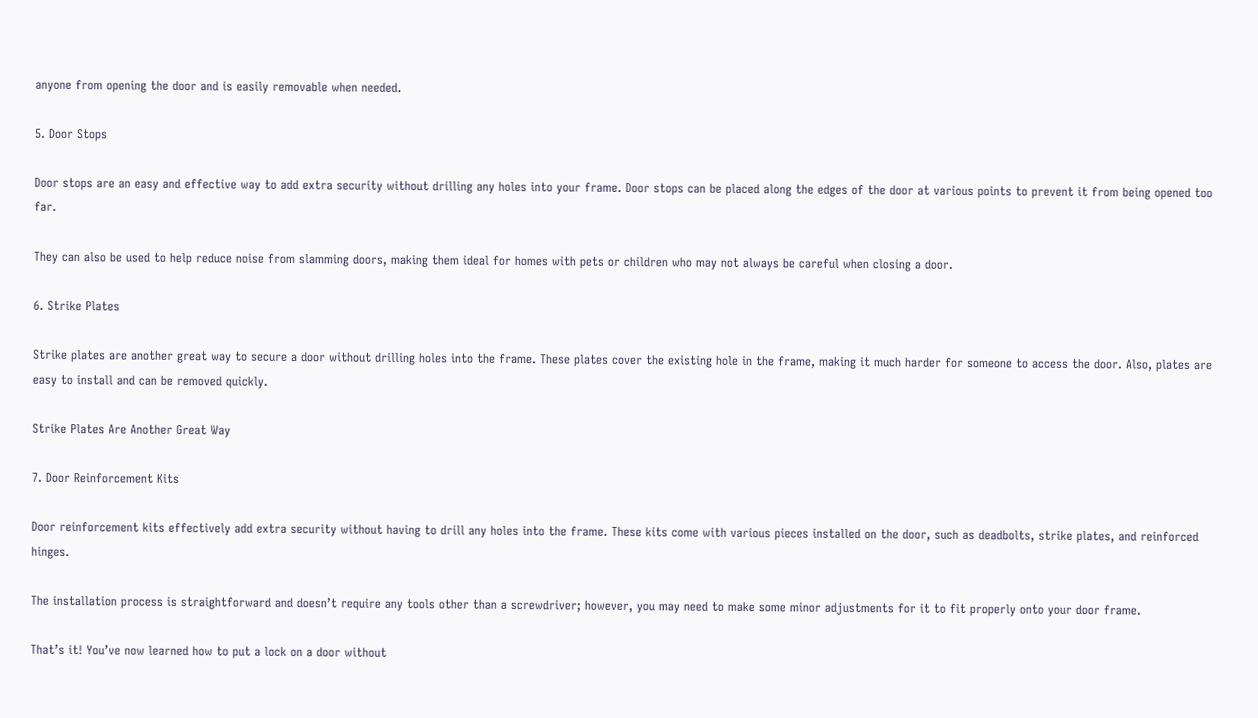anyone from opening the door and is easily removable when needed.

5. Door Stops

Door stops are an easy and effective way to add extra security without drilling any holes into your frame. Door stops can be placed along the edges of the door at various points to prevent it from being opened too far.

They can also be used to help reduce noise from slamming doors, making them ideal for homes with pets or children who may not always be careful when closing a door.

6. Strike Plates

Strike plates are another great way to secure a door without drilling holes into the frame. These plates cover the existing hole in the frame, making it much harder for someone to access the door. Also, plates are easy to install and can be removed quickly.

Strike Plates Are Another Great Way

7. Door Reinforcement Kits

Door reinforcement kits effectively add extra security without having to drill any holes into the frame. These kits come with various pieces installed on the door, such as deadbolts, strike plates, and reinforced hinges.

The installation process is straightforward and doesn’t require any tools other than a screwdriver; however, you may need to make some minor adjustments for it to fit properly onto your door frame.

That’s it! You’ve now learned how to put a lock on a door without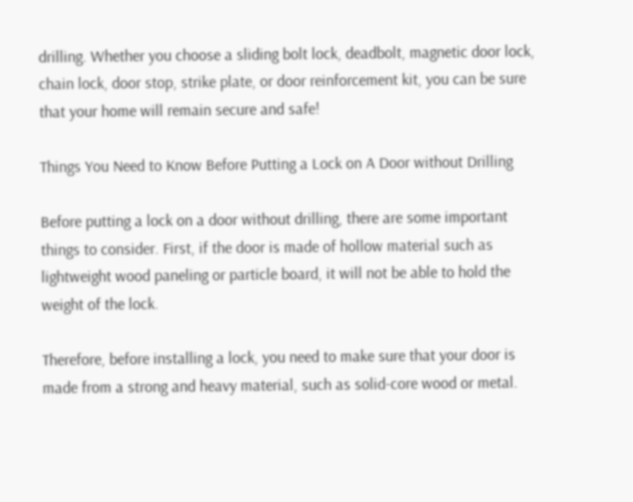drilling. Whether you choose a sliding bolt lock, deadbolt, magnetic door lock, chain lock, door stop, strike plate, or door reinforcement kit, you can be sure that your home will remain secure and safe!

Things You Need to Know Before Putting a Lock on A Door without Drilling

Before putting a lock on a door without drilling, there are some important things to consider. First, if the door is made of hollow material such as lightweight wood paneling or particle board, it will not be able to hold the weight of the lock.

Therefore, before installing a lock, you need to make sure that your door is made from a strong and heavy material, such as solid-core wood or metal.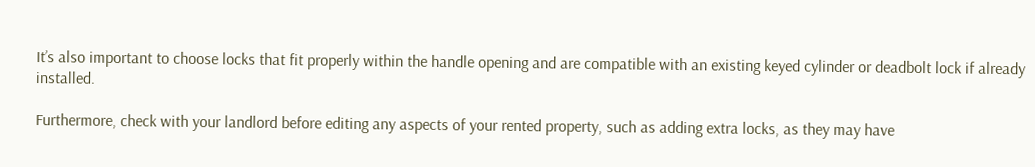It’s also important to choose locks that fit properly within the handle opening and are compatible with an existing keyed cylinder or deadbolt lock if already installed.

Furthermore, check with your landlord before editing any aspects of your rented property, such as adding extra locks, as they may have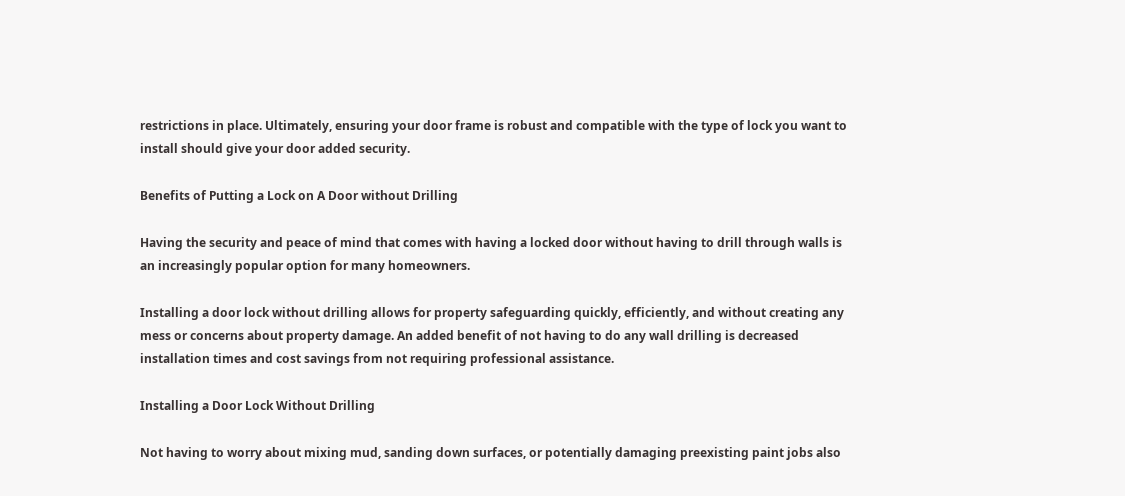restrictions in place. Ultimately, ensuring your door frame is robust and compatible with the type of lock you want to install should give your door added security.

Benefits of Putting a Lock on A Door without Drilling

Having the security and peace of mind that comes with having a locked door without having to drill through walls is an increasingly popular option for many homeowners.

Installing a door lock without drilling allows for property safeguarding quickly, efficiently, and without creating any mess or concerns about property damage. An added benefit of not having to do any wall drilling is decreased installation times and cost savings from not requiring professional assistance.

Installing a Door Lock Without Drilling

Not having to worry about mixing mud, sanding down surfaces, or potentially damaging preexisting paint jobs also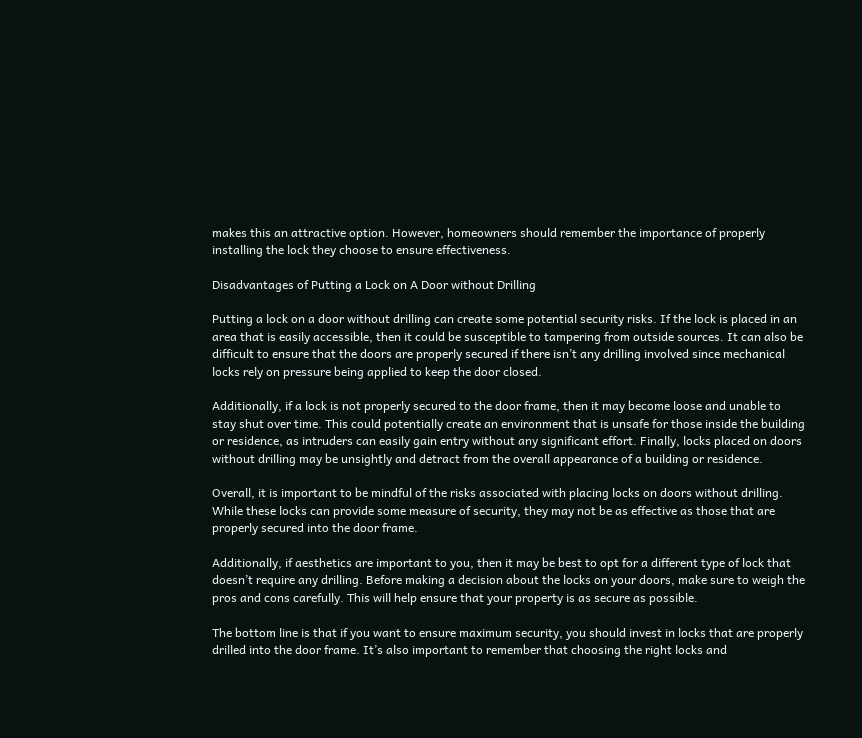makes this an attractive option. However, homeowners should remember the importance of properly installing the lock they choose to ensure effectiveness.

Disadvantages of Putting a Lock on A Door without Drilling

Putting a lock on a door without drilling can create some potential security risks. If the lock is placed in an area that is easily accessible, then it could be susceptible to tampering from outside sources. It can also be difficult to ensure that the doors are properly secured if there isn’t any drilling involved since mechanical locks rely on pressure being applied to keep the door closed.

Additionally, if a lock is not properly secured to the door frame, then it may become loose and unable to stay shut over time. This could potentially create an environment that is unsafe for those inside the building or residence, as intruders can easily gain entry without any significant effort. Finally, locks placed on doors without drilling may be unsightly and detract from the overall appearance of a building or residence.

Overall, it is important to be mindful of the risks associated with placing locks on doors without drilling. While these locks can provide some measure of security, they may not be as effective as those that are properly secured into the door frame.

Additionally, if aesthetics are important to you, then it may be best to opt for a different type of lock that doesn’t require any drilling. Before making a decision about the locks on your doors, make sure to weigh the pros and cons carefully. This will help ensure that your property is as secure as possible.

The bottom line is that if you want to ensure maximum security, you should invest in locks that are properly drilled into the door frame. It’s also important to remember that choosing the right locks and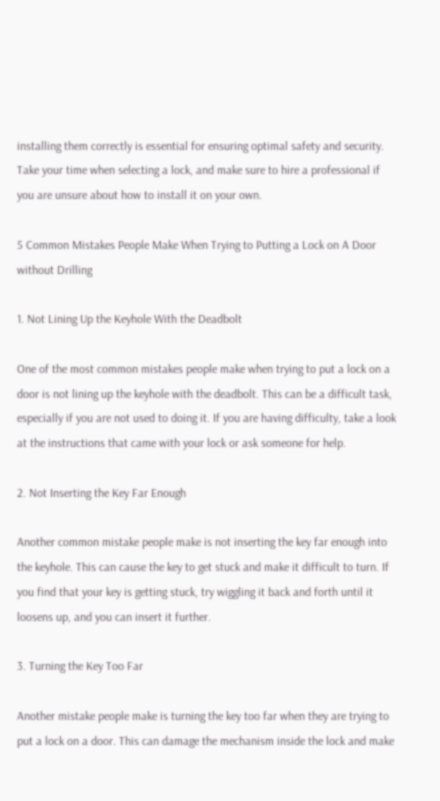installing them correctly is essential for ensuring optimal safety and security. Take your time when selecting a lock, and make sure to hire a professional if you are unsure about how to install it on your own.

5 Common Mistakes People Make When Trying to Putting a Lock on A Door without Drilling

1. Not Lining Up the Keyhole With the Deadbolt

One of the most common mistakes people make when trying to put a lock on a door is not lining up the keyhole with the deadbolt. This can be a difficult task, especially if you are not used to doing it. If you are having difficulty, take a look at the instructions that came with your lock or ask someone for help.

2. Not Inserting the Key Far Enough

Another common mistake people make is not inserting the key far enough into the keyhole. This can cause the key to get stuck and make it difficult to turn. If you find that your key is getting stuck, try wiggling it back and forth until it loosens up, and you can insert it further.

3. Turning the Key Too Far

Another mistake people make is turning the key too far when they are trying to put a lock on a door. This can damage the mechanism inside the lock and make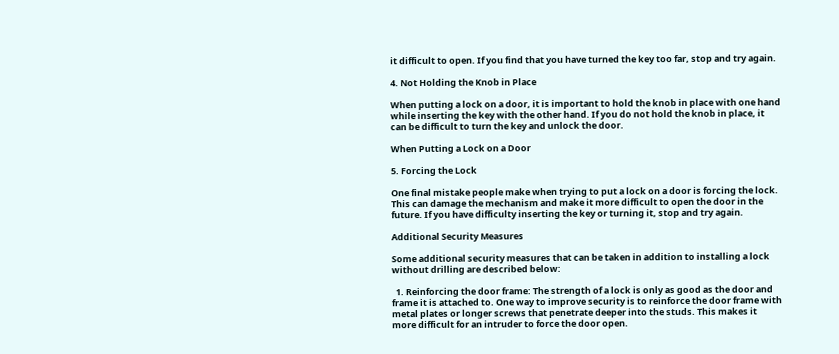it difficult to open. If you find that you have turned the key too far, stop and try again.

4. Not Holding the Knob in Place

When putting a lock on a door, it is important to hold the knob in place with one hand while inserting the key with the other hand. If you do not hold the knob in place, it can be difficult to turn the key and unlock the door.

When Putting a Lock on a Door

5. Forcing the Lock

One final mistake people make when trying to put a lock on a door is forcing the lock. This can damage the mechanism and make it more difficult to open the door in the future. If you have difficulty inserting the key or turning it, stop and try again.

Additional Security Measures

Some additional security measures that can be taken in addition to installing a lock without drilling are described below:

  1. Reinforcing the door frame: The strength of a lock is only as good as the door and frame it is attached to. One way to improve security is to reinforce the door frame with metal plates or longer screws that penetrate deeper into the studs. This makes it more difficult for an intruder to force the door open.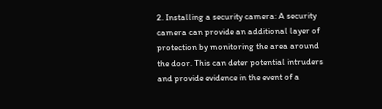2. Installing a security camera: A security camera can provide an additional layer of protection by monitoring the area around the door. This can deter potential intruders and provide evidence in the event of a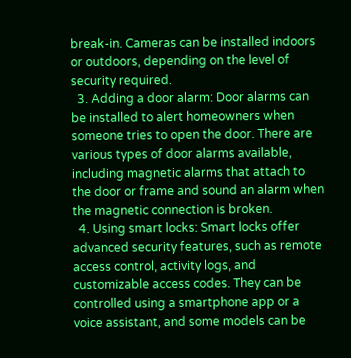break-in. Cameras can be installed indoors or outdoors, depending on the level of security required.
  3. Adding a door alarm: Door alarms can be installed to alert homeowners when someone tries to open the door. There are various types of door alarms available, including magnetic alarms that attach to the door or frame and sound an alarm when the magnetic connection is broken.
  4. Using smart locks: Smart locks offer advanced security features, such as remote access control, activity logs, and customizable access codes. They can be controlled using a smartphone app or a voice assistant, and some models can be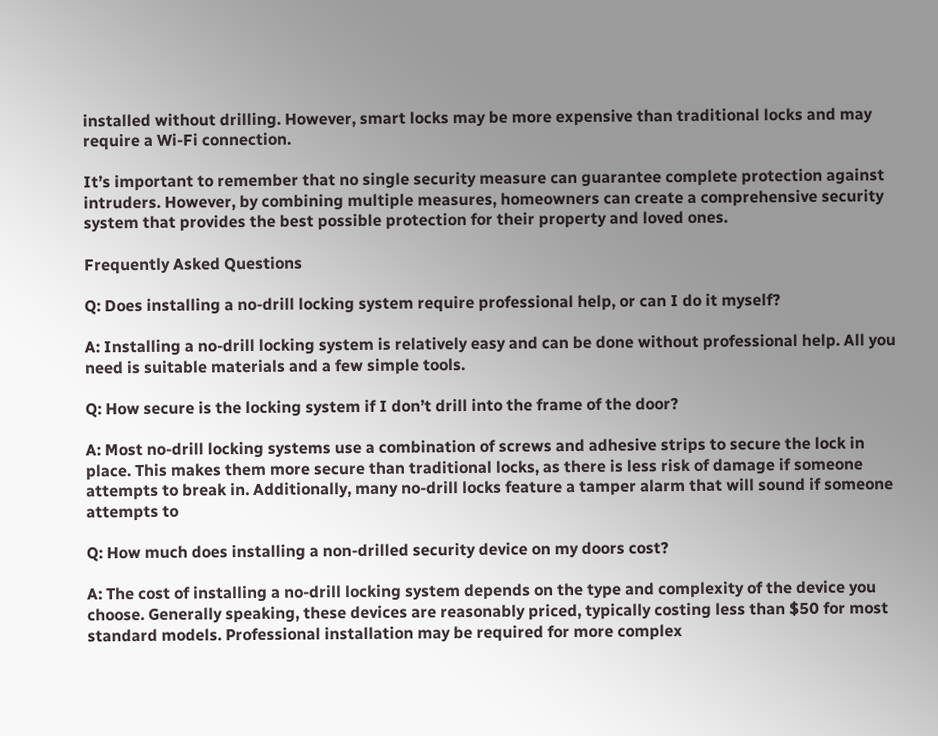installed without drilling. However, smart locks may be more expensive than traditional locks and may require a Wi-Fi connection.

It’s important to remember that no single security measure can guarantee complete protection against intruders. However, by combining multiple measures, homeowners can create a comprehensive security system that provides the best possible protection for their property and loved ones.

Frequently Asked Questions

Q: Does installing a no-drill locking system require professional help, or can I do it myself?

A: Installing a no-drill locking system is relatively easy and can be done without professional help. All you need is suitable materials and a few simple tools.

Q: How secure is the locking system if I don’t drill into the frame of the door?

A: Most no-drill locking systems use a combination of screws and adhesive strips to secure the lock in place. This makes them more secure than traditional locks, as there is less risk of damage if someone attempts to break in. Additionally, many no-drill locks feature a tamper alarm that will sound if someone attempts to

Q: How much does installing a non-drilled security device on my doors cost?

A: The cost of installing a no-drill locking system depends on the type and complexity of the device you choose. Generally speaking, these devices are reasonably priced, typically costing less than $50 for most standard models. Professional installation may be required for more complex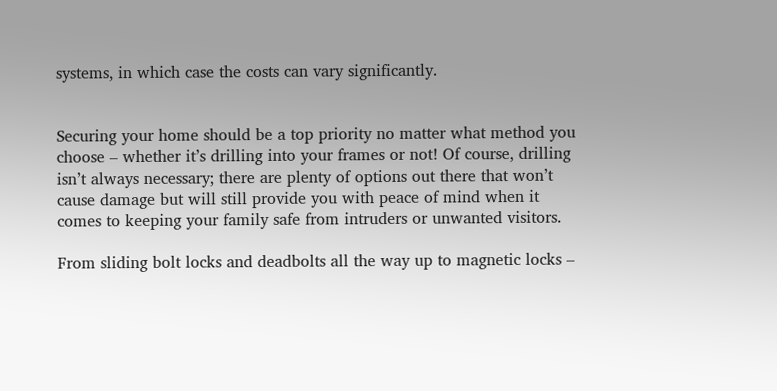systems, in which case the costs can vary significantly.


Securing your home should be a top priority no matter what method you choose – whether it’s drilling into your frames or not! Of course, drilling isn’t always necessary; there are plenty of options out there that won’t cause damage but will still provide you with peace of mind when it comes to keeping your family safe from intruders or unwanted visitors.

From sliding bolt locks and deadbolts all the way up to magnetic locks –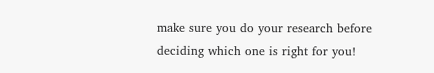make sure you do your research before deciding which one is right for you!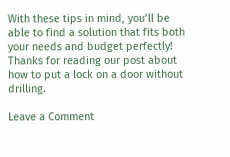With these tips in mind, you’ll be able to find a solution that fits both your needs and budget perfectly! Thanks for reading our post about how to put a lock on a door without drilling.

Leave a Comment